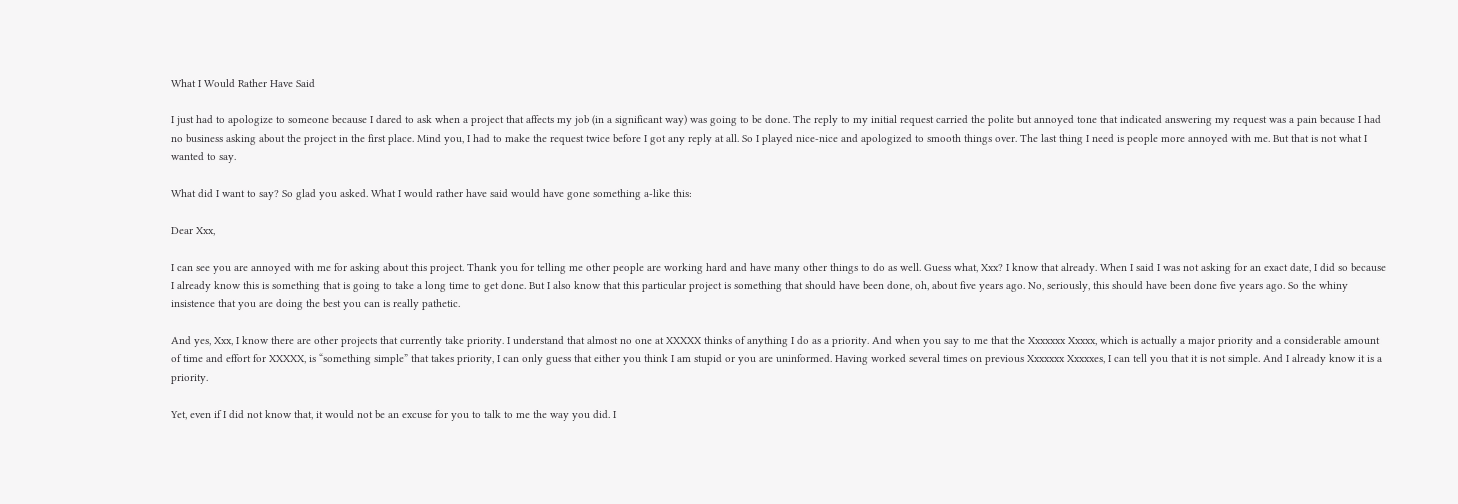What I Would Rather Have Said

I just had to apologize to someone because I dared to ask when a project that affects my job (in a significant way) was going to be done. The reply to my initial request carried the polite but annoyed tone that indicated answering my request was a pain because I had no business asking about the project in the first place. Mind you, I had to make the request twice before I got any reply at all. So I played nice-nice and apologized to smooth things over. The last thing I need is people more annoyed with me. But that is not what I wanted to say.

What did I want to say? So glad you asked. What I would rather have said would have gone something a-like this:

Dear Xxx,

I can see you are annoyed with me for asking about this project. Thank you for telling me other people are working hard and have many other things to do as well. Guess what, Xxx? I know that already. When I said I was not asking for an exact date, I did so because I already know this is something that is going to take a long time to get done. But I also know that this particular project is something that should have been done, oh, about five years ago. No, seriously, this should have been done five years ago. So the whiny insistence that you are doing the best you can is really pathetic.

And yes, Xxx, I know there are other projects that currently take priority. I understand that almost no one at XXXXX thinks of anything I do as a priority. And when you say to me that the Xxxxxxx Xxxxx, which is actually a major priority and a considerable amount of time and effort for XXXXX, is “something simple” that takes priority, I can only guess that either you think I am stupid or you are uninformed. Having worked several times on previous Xxxxxxx Xxxxxes, I can tell you that it is not simple. And I already know it is a priority.

Yet, even if I did not know that, it would not be an excuse for you to talk to me the way you did. I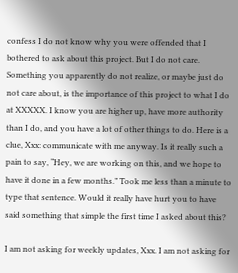confess I do not know why you were offended that I bothered to ask about this project. But I do not care. Something you apparently do not realize, or maybe just do not care about, is the importance of this project to what I do at XXXXX. I know you are higher up, have more authority than I do, and you have a lot of other things to do. Here is a clue, Xxx: communicate with me anyway. Is it really such a pain to say, “Hey, we are working on this, and we hope to have it done in a few months.” Took me less than a minute to type that sentence. Would it really have hurt you to have said something that simple the first time I asked about this?

I am not asking for weekly updates, Xxx. I am not asking for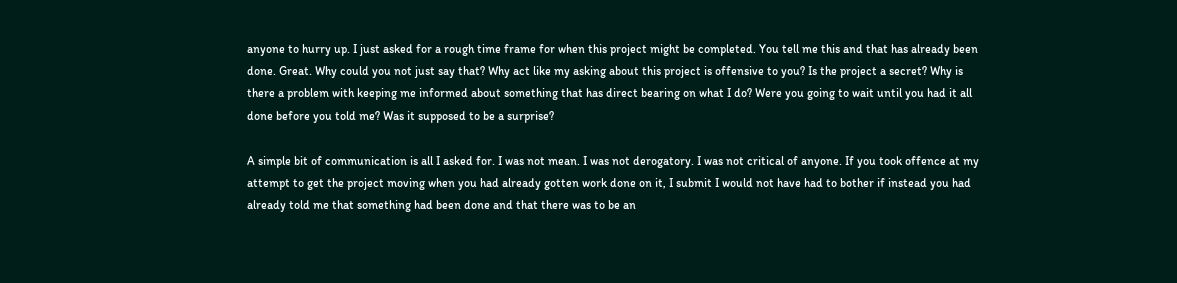anyone to hurry up. I just asked for a rough time frame for when this project might be completed. You tell me this and that has already been done. Great. Why could you not just say that? Why act like my asking about this project is offensive to you? Is the project a secret? Why is there a problem with keeping me informed about something that has direct bearing on what I do? Were you going to wait until you had it all done before you told me? Was it supposed to be a surprise?

A simple bit of communication is all I asked for. I was not mean. I was not derogatory. I was not critical of anyone. If you took offence at my attempt to get the project moving when you had already gotten work done on it, I submit I would not have had to bother if instead you had already told me that something had been done and that there was to be an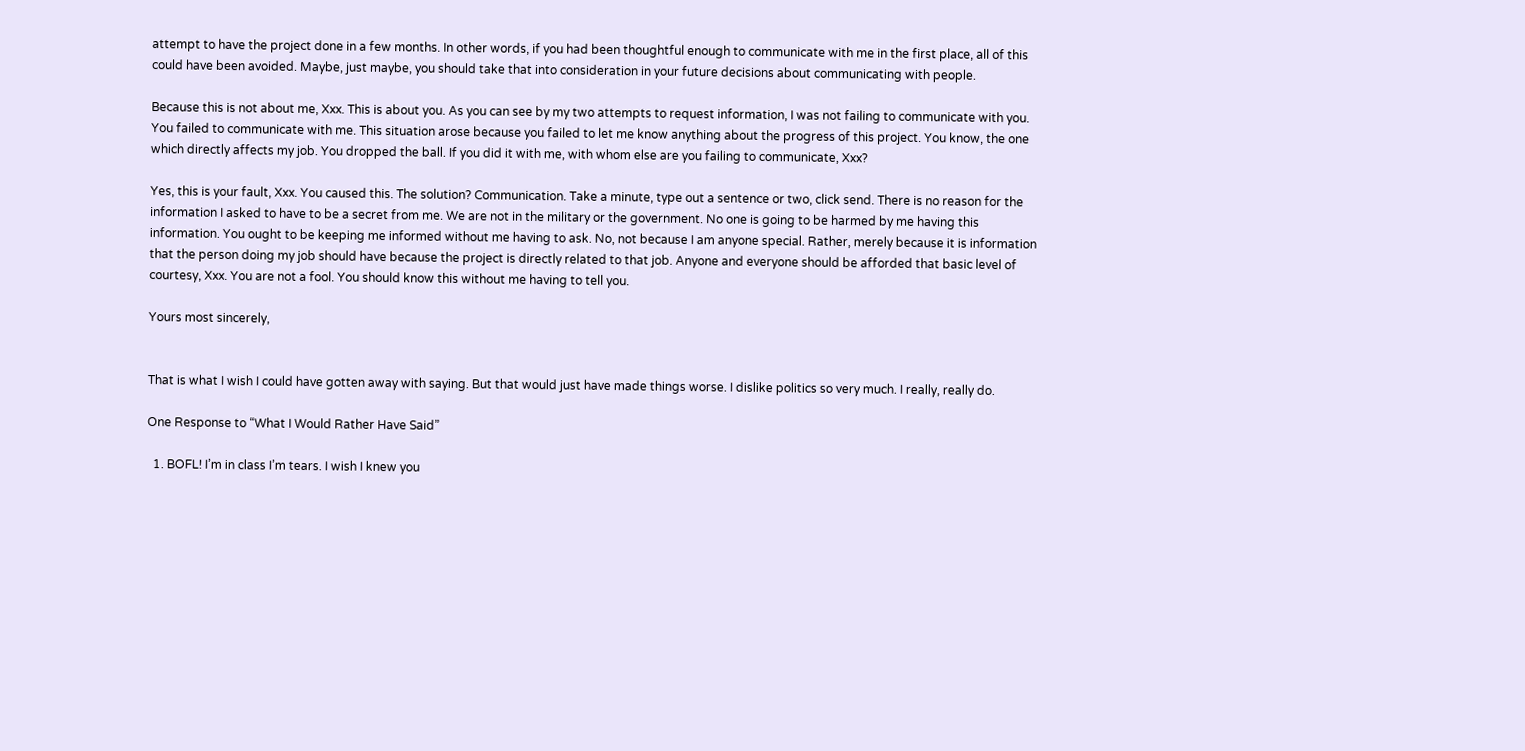attempt to have the project done in a few months. In other words, if you had been thoughtful enough to communicate with me in the first place, all of this could have been avoided. Maybe, just maybe, you should take that into consideration in your future decisions about communicating with people.

Because this is not about me, Xxx. This is about you. As you can see by my two attempts to request information, I was not failing to communicate with you. You failed to communicate with me. This situation arose because you failed to let me know anything about the progress of this project. You know, the one which directly affects my job. You dropped the ball. If you did it with me, with whom else are you failing to communicate, Xxx?

Yes, this is your fault, Xxx. You caused this. The solution? Communication. Take a minute, type out a sentence or two, click send. There is no reason for the information I asked to have to be a secret from me. We are not in the military or the government. No one is going to be harmed by me having this information. You ought to be keeping me informed without me having to ask. No, not because I am anyone special. Rather, merely because it is information that the person doing my job should have because the project is directly related to that job. Anyone and everyone should be afforded that basic level of courtesy, Xxx. You are not a fool. You should know this without me having to tell you.

Yours most sincerely,


That is what I wish I could have gotten away with saying. But that would just have made things worse. I dislike politics so very much. I really, really do.

One Response to “What I Would Rather Have Said”

  1. BOFL! I’m in class I’m tears. I wish I knew you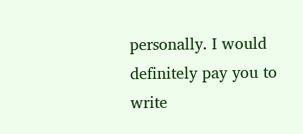personally. I would definitely pay you to write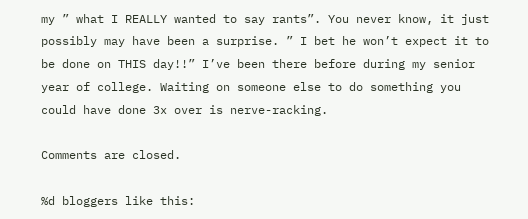my ” what I REALLY wanted to say rants”. You never know, it just possibly may have been a surprise. ” I bet he won’t expect it to be done on THIS day!!” I’ve been there before during my senior year of college. Waiting on someone else to do something you could have done 3x over is nerve-racking.

Comments are closed.

%d bloggers like this: